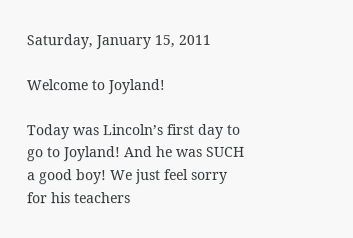Saturday, January 15, 2011

Welcome to Joyland!

Today was Lincoln’s first day to go to Joyland! And he was SUCH a good boy! We just feel sorry for his teachers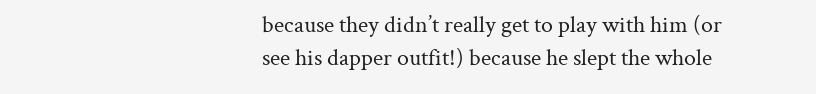because they didn’t really get to play with him (or see his dapper outfit!) because he slept the whole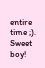entire time ;). Sweet boy!